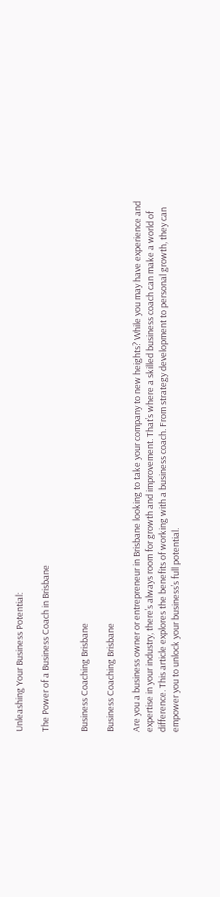Unleashing Your Business Potential:

The Power of a Business Coach in Brisbane


Business Coaching Brisbane

Business Coaching Brisbane

Are you a business owner or entrepreneur in Brisbane looking to take your company to new heights? While you may have experience and expertise in your industry, there’s always room for growth and improvement. That’s where a skilled business coach can make a world of difference. This article explores the benefits of working with a business coach. From strategy development to personal growth, they can empower you to unlock your business’s full potential.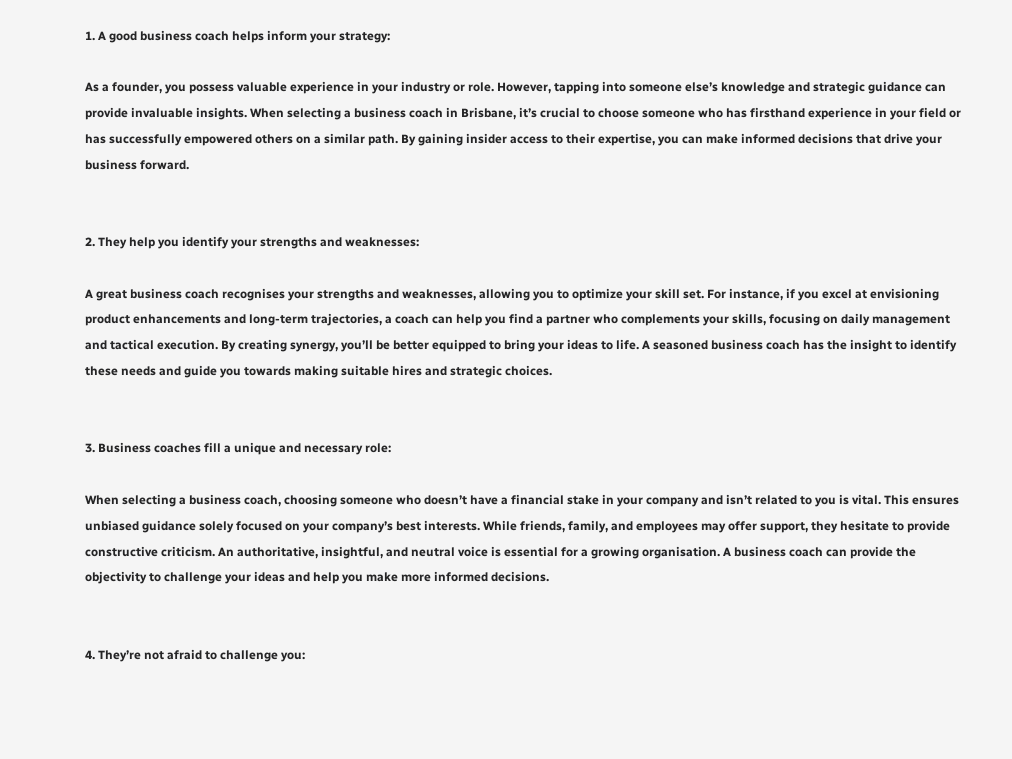1. A good business coach helps inform your strategy:

As a founder, you possess valuable experience in your industry or role. However, tapping into someone else’s knowledge and strategic guidance can provide invaluable insights. When selecting a business coach in Brisbane, it’s crucial to choose someone who has firsthand experience in your field or has successfully empowered others on a similar path. By gaining insider access to their expertise, you can make informed decisions that drive your business forward.


2. They help you identify your strengths and weaknesses:

A great business coach recognises your strengths and weaknesses, allowing you to optimize your skill set. For instance, if you excel at envisioning product enhancements and long-term trajectories, a coach can help you find a partner who complements your skills, focusing on daily management and tactical execution. By creating synergy, you’ll be better equipped to bring your ideas to life. A seasoned business coach has the insight to identify these needs and guide you towards making suitable hires and strategic choices.


3. Business coaches fill a unique and necessary role:

When selecting a business coach, choosing someone who doesn’t have a financial stake in your company and isn’t related to you is vital. This ensures unbiased guidance solely focused on your company’s best interests. While friends, family, and employees may offer support, they hesitate to provide constructive criticism. An authoritative, insightful, and neutral voice is essential for a growing organisation. A business coach can provide the objectivity to challenge your ideas and help you make more informed decisions.


4. They’re not afraid to challenge you: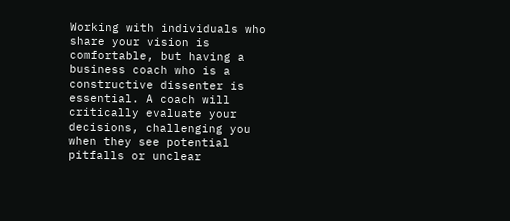Working with individuals who share your vision is comfortable, but having a business coach who is a constructive dissenter is essential. A coach will critically evaluate your decisions, challenging you when they see potential pitfalls or unclear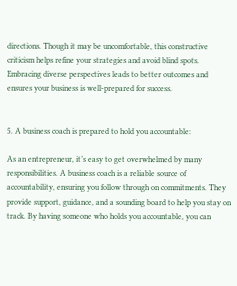directions. Though it may be uncomfortable, this constructive criticism helps refine your strategies and avoid blind spots. Embracing diverse perspectives leads to better outcomes and ensures your business is well-prepared for success.


5. A business coach is prepared to hold you accountable:

As an entrepreneur, it’s easy to get overwhelmed by many responsibilities. A business coach is a reliable source of accountability, ensuring you follow through on commitments. They provide support, guidance, and a sounding board to help you stay on track. By having someone who holds you accountable, you can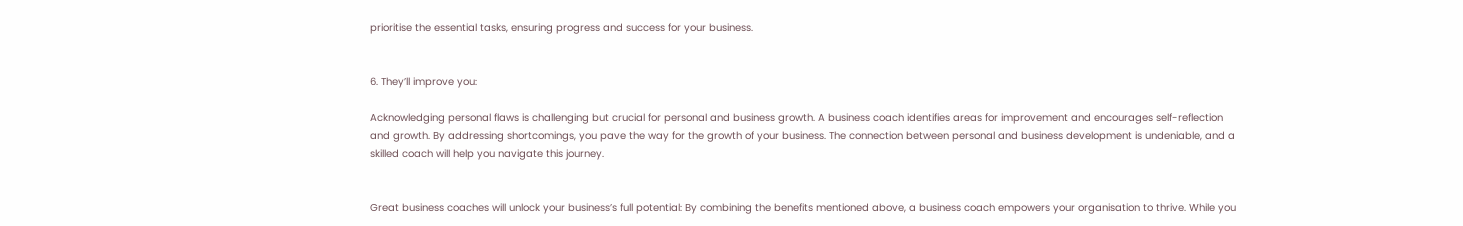prioritise the essential tasks, ensuring progress and success for your business.


6. They’ll improve you:

Acknowledging personal flaws is challenging but crucial for personal and business growth. A business coach identifies areas for improvement and encourages self-reflection and growth. By addressing shortcomings, you pave the way for the growth of your business. The connection between personal and business development is undeniable, and a skilled coach will help you navigate this journey.


Great business coaches will unlock your business’s full potential: By combining the benefits mentioned above, a business coach empowers your organisation to thrive. While you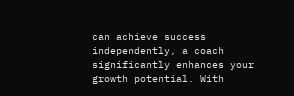can achieve success independently, a coach significantly enhances your growth potential. With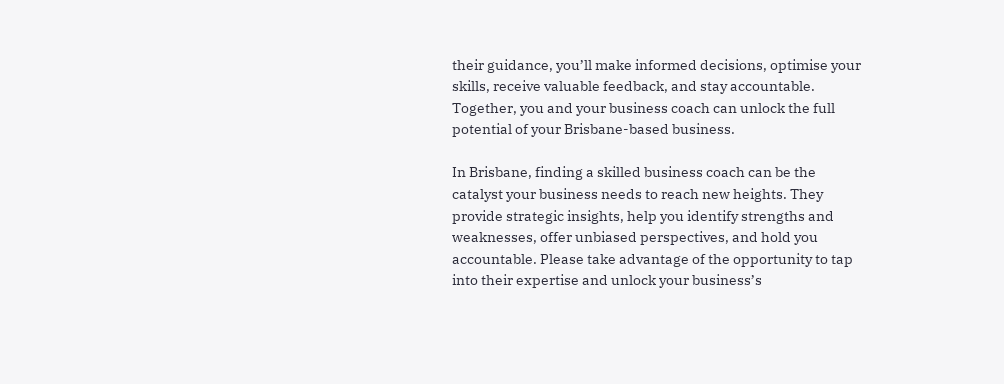their guidance, you’ll make informed decisions, optimise your skills, receive valuable feedback, and stay accountable. Together, you and your business coach can unlock the full potential of your Brisbane-based business.

In Brisbane, finding a skilled business coach can be the catalyst your business needs to reach new heights. They provide strategic insights, help you identify strengths and weaknesses, offer unbiased perspectives, and hold you accountable. Please take advantage of the opportunity to tap into their expertise and unlock your business’s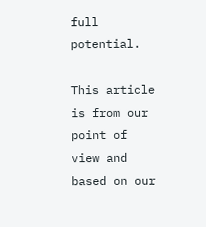full potential.

This article is from our point of view and based on our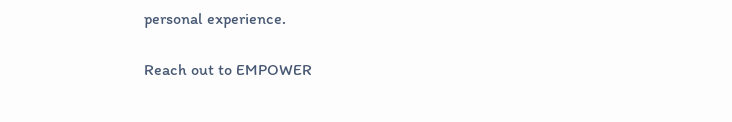personal experience.

Reach out to EMPOWER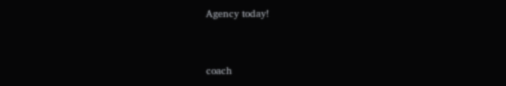Agency today!


coach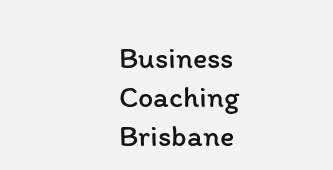Business Coaching Brisbane